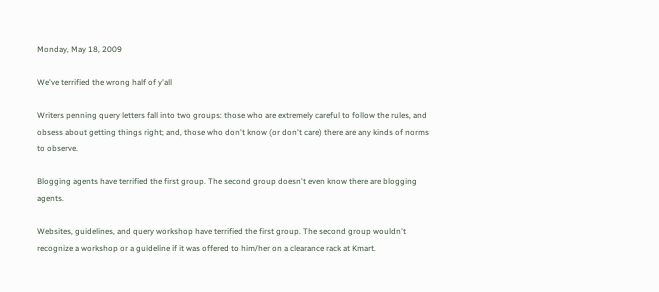Monday, May 18, 2009

We've terrified the wrong half of y'all

Writers penning query letters fall into two groups: those who are extremely careful to follow the rules, and obsess about getting things right; and, those who don't know (or don't care) there are any kinds of norms to observe.

Blogging agents have terrified the first group. The second group doesn't even know there are blogging agents.

Websites, guidelines, and query workshop have terrified the first group. The second group wouldn't recognize a workshop or a guideline if it was offered to him/her on a clearance rack at Kmart.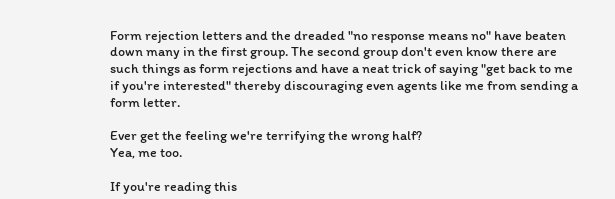Form rejection letters and the dreaded "no response means no" have beaten down many in the first group. The second group don't even know there are such things as form rejections and have a neat trick of saying "get back to me if you're interested" thereby discouraging even agents like me from sending a form letter.

Ever get the feeling we're terrifying the wrong half?
Yea, me too.

If you're reading this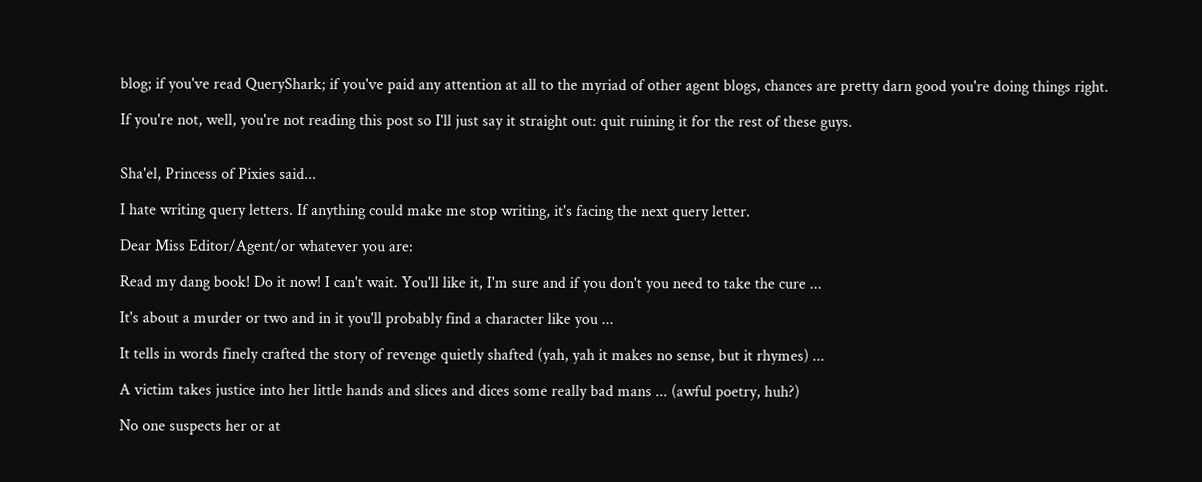blog; if you've read QueryShark; if you've paid any attention at all to the myriad of other agent blogs, chances are pretty darn good you're doing things right.

If you're not, well, you're not reading this post so I'll just say it straight out: quit ruining it for the rest of these guys.


Sha'el, Princess of Pixies said...

I hate writing query letters. If anything could make me stop writing, it's facing the next query letter.

Dear Miss Editor/Agent/or whatever you are:

Read my dang book! Do it now! I can't wait. You'll like it, I'm sure and if you don't you need to take the cure ...

It's about a murder or two and in it you'll probably find a character like you ...

It tells in words finely crafted the story of revenge quietly shafted (yah, yah it makes no sense, but it rhymes) ...

A victim takes justice into her little hands and slices and dices some really bad mans ... (awful poetry, huh?)

No one suspects her or at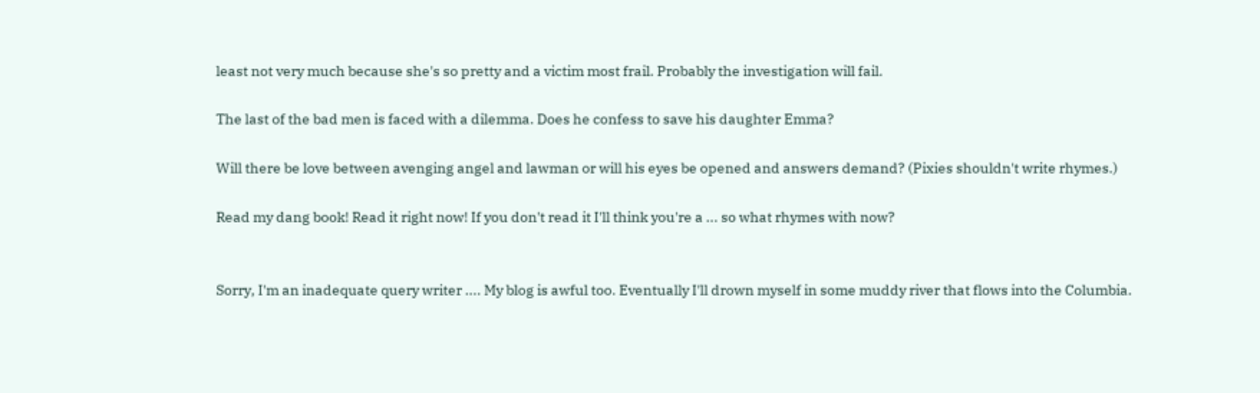least not very much because she's so pretty and a victim most frail. Probably the investigation will fail.

The last of the bad men is faced with a dilemma. Does he confess to save his daughter Emma?

Will there be love between avenging angel and lawman or will his eyes be opened and answers demand? (Pixies shouldn't write rhymes.)

Read my dang book! Read it right now! If you don't read it I'll think you're a ... so what rhymes with now?


Sorry, I'm an inadequate query writer .... My blog is awful too. Eventually I'll drown myself in some muddy river that flows into the Columbia.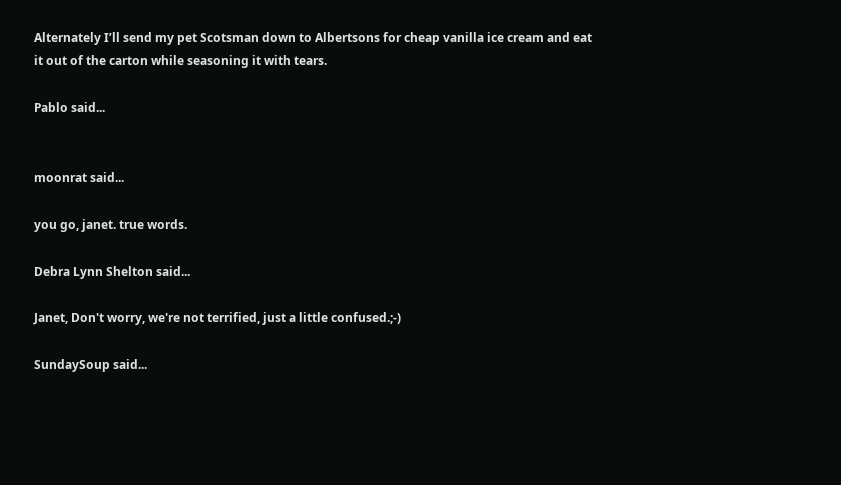Alternately I’ll send my pet Scotsman down to Albertsons for cheap vanilla ice cream and eat it out of the carton while seasoning it with tears.

Pablo said...


moonrat said...

you go, janet. true words.

Debra Lynn Shelton said...

Janet, Don't worry, we're not terrified, just a little confused.;-)

SundaySoup said...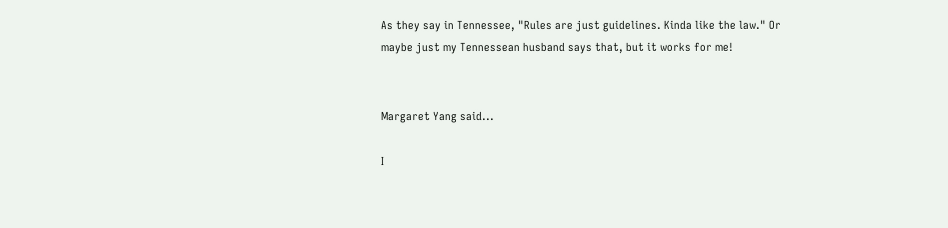As they say in Tennessee, "Rules are just guidelines. Kinda like the law." Or maybe just my Tennessean husband says that, but it works for me!


Margaret Yang said...

I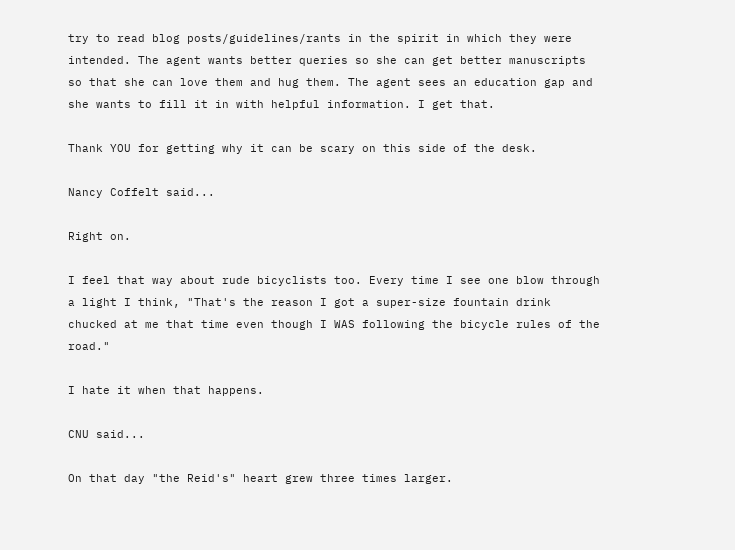try to read blog posts/guidelines/rants in the spirit in which they were intended. The agent wants better queries so she can get better manuscripts so that she can love them and hug them. The agent sees an education gap and she wants to fill it in with helpful information. I get that.

Thank YOU for getting why it can be scary on this side of the desk.

Nancy Coffelt said...

Right on.

I feel that way about rude bicyclists too. Every time I see one blow through a light I think, "That's the reason I got a super-size fountain drink chucked at me that time even though I WAS following the bicycle rules of the road."

I hate it when that happens.

CNU said...

On that day "the Reid's" heart grew three times larger.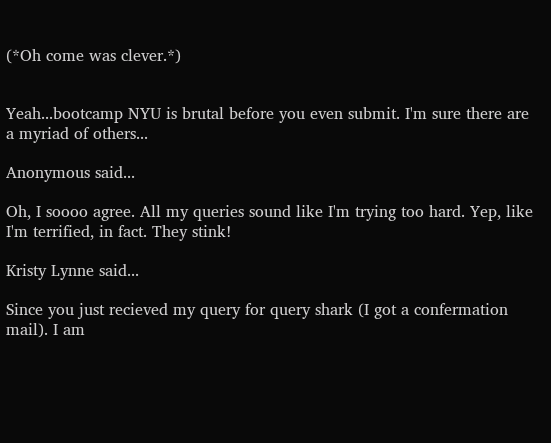(*Oh come was clever.*)


Yeah...bootcamp NYU is brutal before you even submit. I'm sure there are a myriad of others...

Anonymous said...

Oh, I soooo agree. All my queries sound like I'm trying too hard. Yep, like I'm terrified, in fact. They stink!

Kristy Lynne said...

Since you just recieved my query for query shark (I got a confermation mail). I am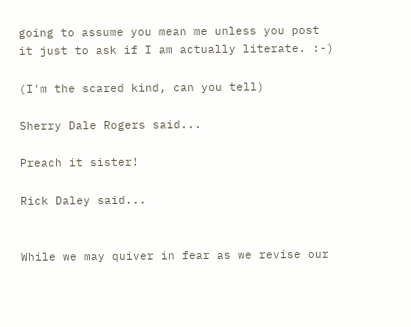going to assume you mean me unless you post it just to ask if I am actually literate. :-)

(I'm the scared kind, can you tell)

Sherry Dale Rogers said...

Preach it sister!

Rick Daley said...


While we may quiver in fear as we revise our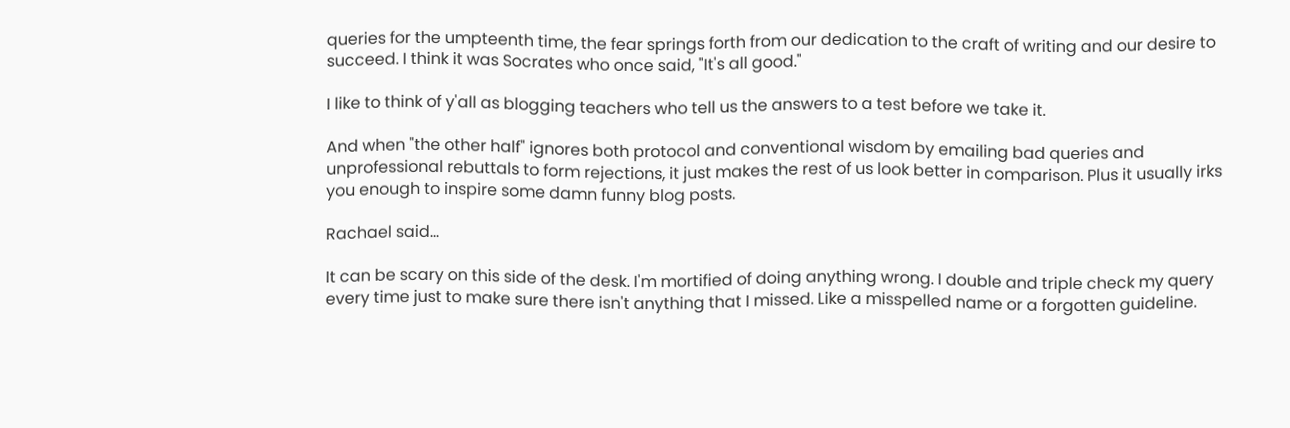queries for the umpteenth time, the fear springs forth from our dedication to the craft of writing and our desire to succeed. I think it was Socrates who once said, "It's all good."

I like to think of y'all as blogging teachers who tell us the answers to a test before we take it.

And when "the other half" ignores both protocol and conventional wisdom by emailing bad queries and unprofessional rebuttals to form rejections, it just makes the rest of us look better in comparison. Plus it usually irks you enough to inspire some damn funny blog posts.

Rachael said...

It can be scary on this side of the desk. I'm mortified of doing anything wrong. I double and triple check my query every time just to make sure there isn't anything that I missed. Like a misspelled name or a forgotten guideline.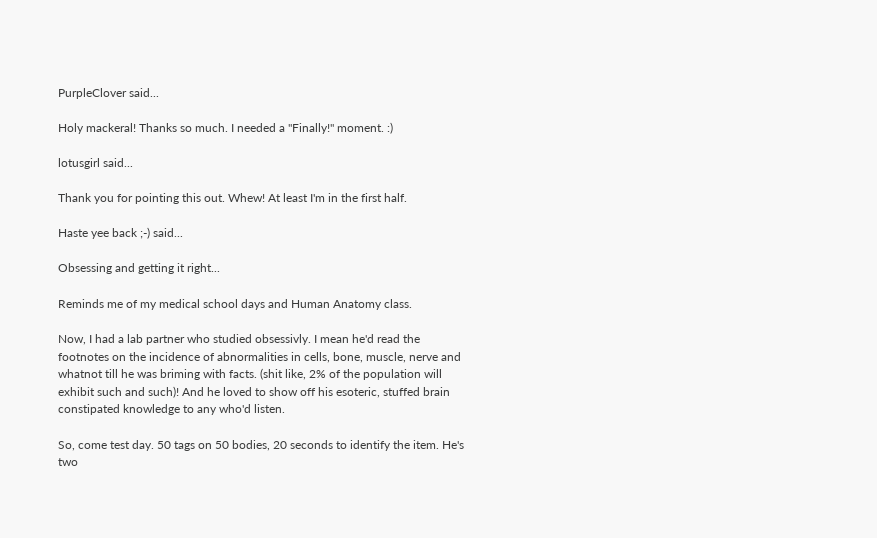PurpleClover said...

Holy mackeral! Thanks so much. I needed a "Finally!" moment. :)

lotusgirl said...

Thank you for pointing this out. Whew! At least I'm in the first half.

Haste yee back ;-) said...

Obsessing and getting it right...

Reminds me of my medical school days and Human Anatomy class.

Now, I had a lab partner who studied obsessivly. I mean he'd read the footnotes on the incidence of abnormalities in cells, bone, muscle, nerve and whatnot till he was briming with facts. (shit like, 2% of the population will exhibit such and such)! And he loved to show off his esoteric, stuffed brain constipated knowledge to any who'd listen.

So, come test day. 50 tags on 50 bodies, 20 seconds to identify the item. He's two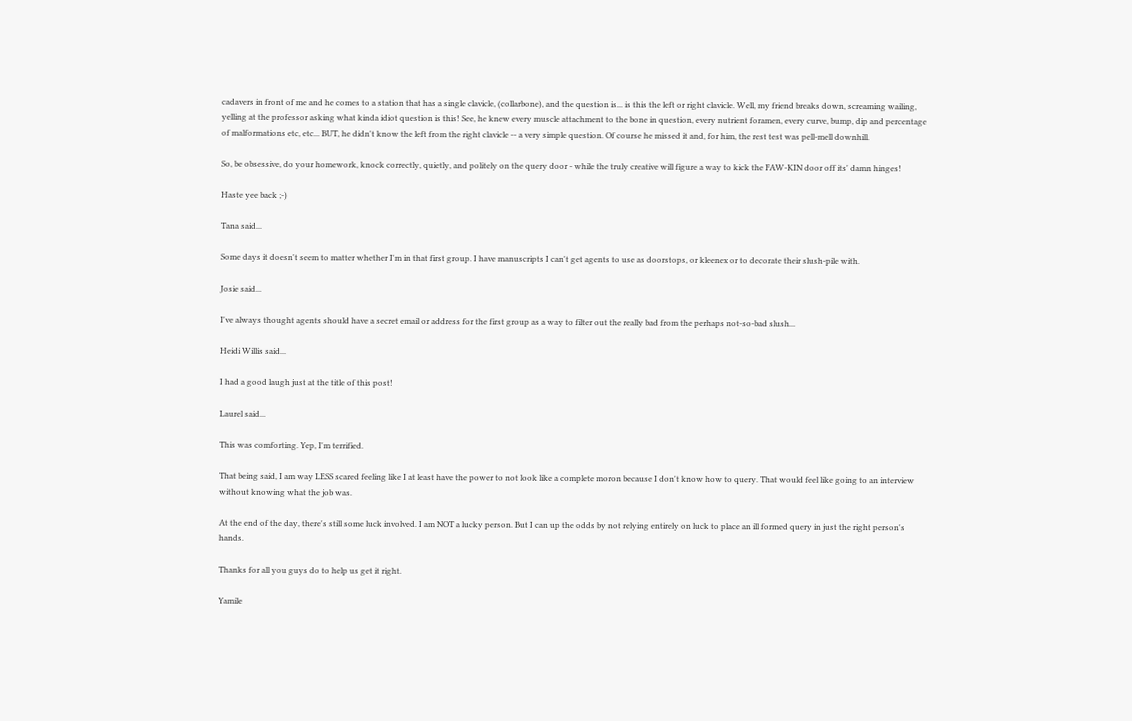cadavers in front of me and he comes to a station that has a single clavicle, (collarbone), and the question is... is this the left or right clavicle. Well, my friend breaks down, screaming wailing, yelling at the professor asking what kinda idiot question is this! See, he knew every muscle attachment to the bone in question, every nutrient foramen, every curve, bump, dip and percentage of malformations etc, etc... BUT, he didn't know the left from the right clavicle -- a very simple question. Of course he missed it and, for him, the rest test was pell-mell downhill.

So, be obsessive, do your homework, knock correctly, quietly, and politely on the query door - while the truly creative will figure a way to kick the FAW-KIN door off its' damn hinges!

Haste yee back ;-)

Tana said...

Some days it doesn't seem to matter whether I'm in that first group. I have manuscripts I can't get agents to use as doorstops, or kleenex or to decorate their slush-pile with.

Josie said...

I've always thought agents should have a secret email or address for the first group as a way to filter out the really bad from the perhaps not-so-bad slush...

Heidi Willis said...

I had a good laugh just at the title of this post!

Laurel said...

This was comforting. Yep, I'm terrified.

That being said, I am way LESS scared feeling like I at least have the power to not look like a complete moron because I don't know how to query. That would feel like going to an interview without knowing what the job was.

At the end of the day, there's still some luck involved. I am NOT a lucky person. But I can up the odds by not relying entirely on luck to place an ill formed query in just the right person's hands.

Thanks for all you guys do to help us get it right.

Yamile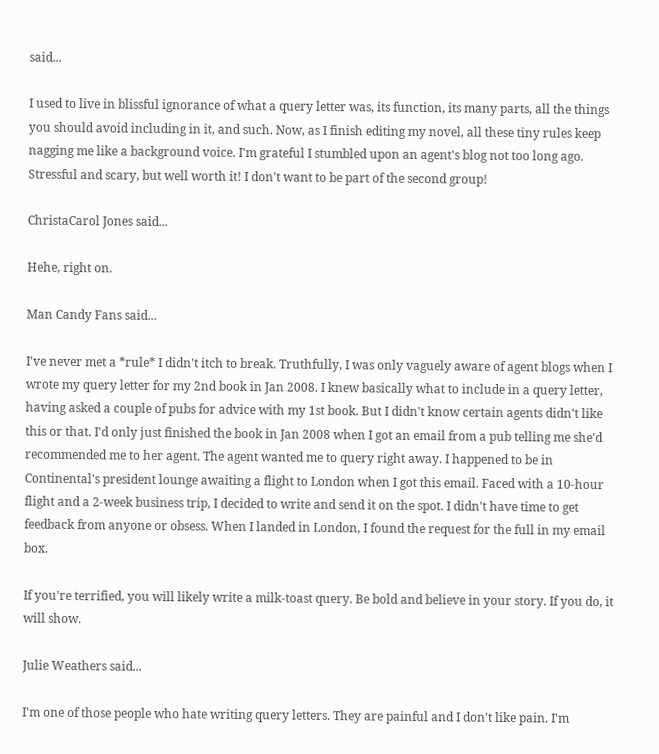said...

I used to live in blissful ignorance of what a query letter was, its function, its many parts, all the things you should avoid including in it, and such. Now, as I finish editing my novel, all these tiny rules keep nagging me like a background voice. I'm grateful I stumbled upon an agent's blog not too long ago. Stressful and scary, but well worth it! I don't want to be part of the second group!

ChristaCarol Jones said...

Hehe, right on.

Man Candy Fans said...

I've never met a *rule* I didn't itch to break. Truthfully, I was only vaguely aware of agent blogs when I wrote my query letter for my 2nd book in Jan 2008. I knew basically what to include in a query letter, having asked a couple of pubs for advice with my 1st book. But I didn't know certain agents didn't like this or that. I'd only just finished the book in Jan 2008 when I got an email from a pub telling me she'd recommended me to her agent. The agent wanted me to query right away. I happened to be in Continental's president lounge awaiting a flight to London when I got this email. Faced with a 10-hour flight and a 2-week business trip, I decided to write and send it on the spot. I didn't have time to get feedback from anyone or obsess. When I landed in London, I found the request for the full in my email box.

If you're terrified, you will likely write a milk-toast query. Be bold and believe in your story. If you do, it will show.

Julie Weathers said...

I'm one of those people who hate writing query letters. They are painful and I don't like pain. I'm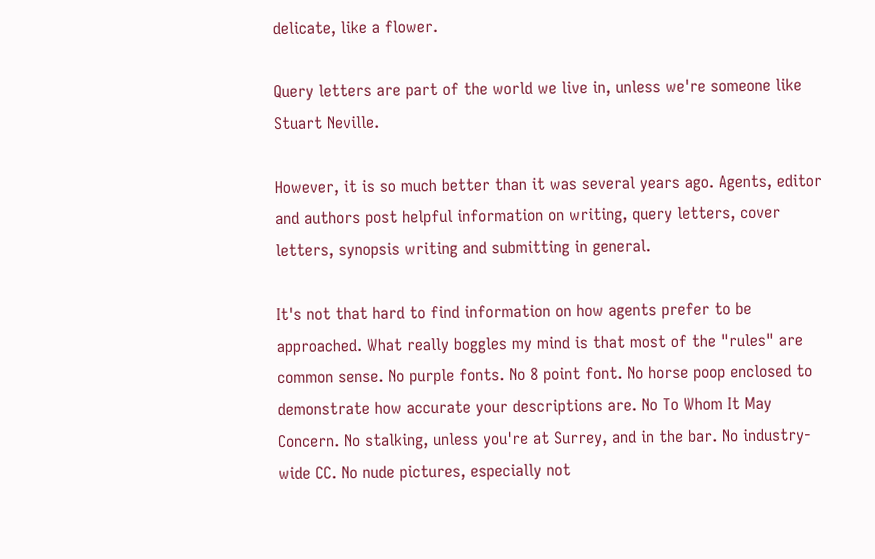delicate, like a flower.

Query letters are part of the world we live in, unless we're someone like Stuart Neville.

However, it is so much better than it was several years ago. Agents, editor and authors post helpful information on writing, query letters, cover letters, synopsis writing and submitting in general.

It's not that hard to find information on how agents prefer to be approached. What really boggles my mind is that most of the "rules" are common sense. No purple fonts. No 8 point font. No horse poop enclosed to demonstrate how accurate your descriptions are. No To Whom It May Concern. No stalking, unless you're at Surrey, and in the bar. No industry-wide CC. No nude pictures, especially not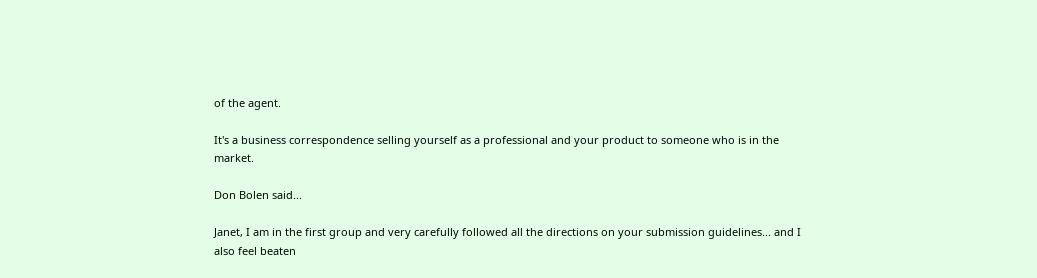of the agent.

It's a business correspondence selling yourself as a professional and your product to someone who is in the market.

Don Bolen said...

Janet, I am in the first group and very carefully followed all the directions on your submission guidelines... and I also feel beaten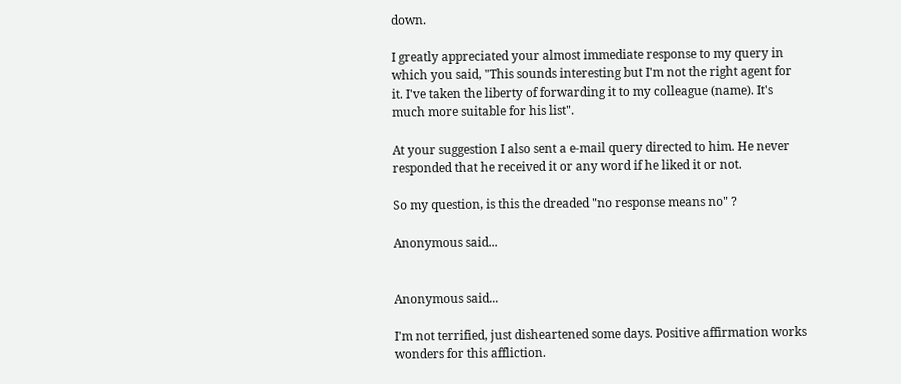down.

I greatly appreciated your almost immediate response to my query in which you said, "This sounds interesting but I'm not the right agent for it. I've taken the liberty of forwarding it to my colleague (name). It's much more suitable for his list".

At your suggestion I also sent a e-mail query directed to him. He never responded that he received it or any word if he liked it or not.

So my question, is this the dreaded "no response means no" ?

Anonymous said...


Anonymous said...

I'm not terrified, just disheartened some days. Positive affirmation works wonders for this affliction.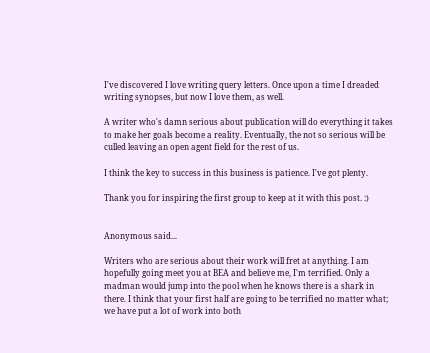I've discovered I love writing query letters. Once upon a time I dreaded writing synopses, but now I love them, as well.

A writer who's damn serious about publication will do everything it takes to make her goals become a reality. Eventually, the not so serious will be culled leaving an open agent field for the rest of us.

I think the key to success in this business is patience. I've got plenty.

Thank you for inspiring the first group to keep at it with this post. :)


Anonymous said...

Writers who are serious about their work will fret at anything. I am hopefully going meet you at BEA and believe me, I'm terrified. Only a madman would jump into the pool when he knows there is a shark in there. I think that your first half are going to be terrified no matter what; we have put a lot of work into both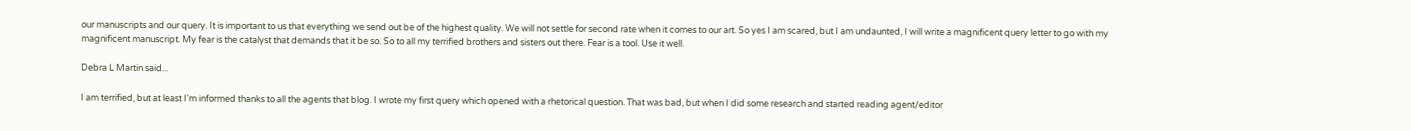our manuscripts and our query. It is important to us that everything we send out be of the highest quality. We will not settle for second rate when it comes to our art. So yes I am scared, but I am undaunted, I will write a magnificent query letter to go with my magnificent manuscript. My fear is the catalyst that demands that it be so. So to all my terrified brothers and sisters out there. Fear is a tool. Use it well.

Debra L Martin said...

I am terrified, but at least I'm informed thanks to all the agents that blog. I wrote my first query which opened with a rhetorical question. That was bad, but when I did some research and started reading agent/editor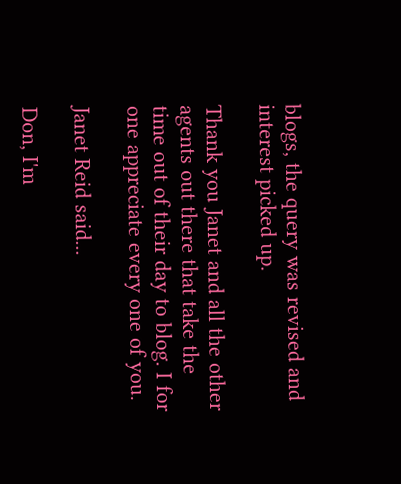blogs, the query was revised and interest picked up.

Thank you Janet and all the other agents out there that take the time out of their day to blog. I for one appreciate every one of you.

Janet Reid said...

Don, I'm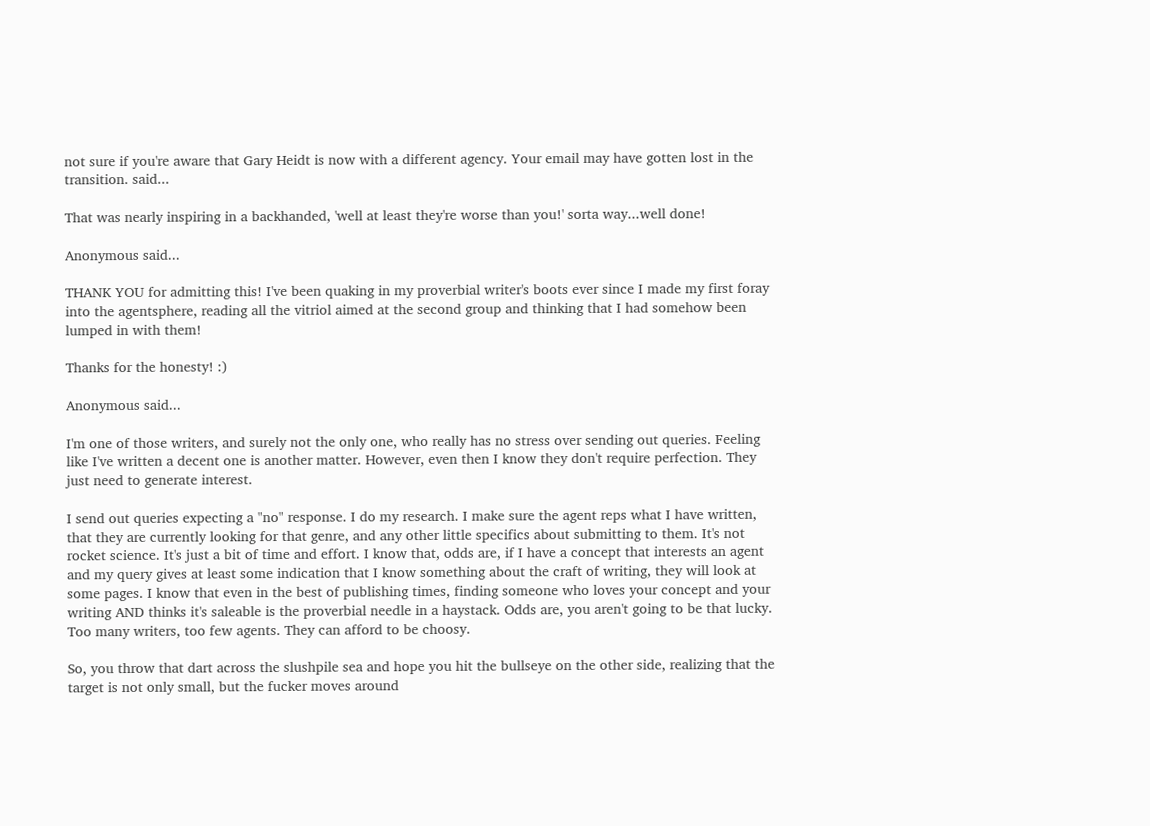not sure if you're aware that Gary Heidt is now with a different agency. Your email may have gotten lost in the transition. said...

That was nearly inspiring in a backhanded, 'well at least they're worse than you!' sorta way...well done!

Anonymous said...

THANK YOU for admitting this! I've been quaking in my proverbial writer's boots ever since I made my first foray into the agentsphere, reading all the vitriol aimed at the second group and thinking that I had somehow been lumped in with them!

Thanks for the honesty! :)

Anonymous said...

I'm one of those writers, and surely not the only one, who really has no stress over sending out queries. Feeling like I've written a decent one is another matter. However, even then I know they don't require perfection. They just need to generate interest.

I send out queries expecting a "no" response. I do my research. I make sure the agent reps what I have written, that they are currently looking for that genre, and any other little specifics about submitting to them. It's not rocket science. It's just a bit of time and effort. I know that, odds are, if I have a concept that interests an agent and my query gives at least some indication that I know something about the craft of writing, they will look at some pages. I know that even in the best of publishing times, finding someone who loves your concept and your writing AND thinks it's saleable is the proverbial needle in a haystack. Odds are, you aren't going to be that lucky. Too many writers, too few agents. They can afford to be choosy.

So, you throw that dart across the slushpile sea and hope you hit the bullseye on the other side, realizing that the target is not only small, but the fucker moves around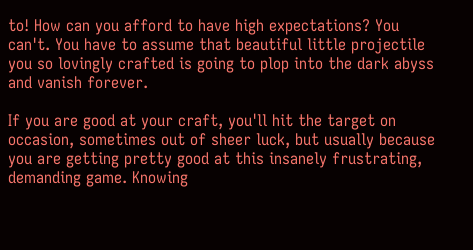to! How can you afford to have high expectations? You can't. You have to assume that beautiful little projectile you so lovingly crafted is going to plop into the dark abyss and vanish forever.

If you are good at your craft, you'll hit the target on occasion, sometimes out of sheer luck, but usually because you are getting pretty good at this insanely frustrating, demanding game. Knowing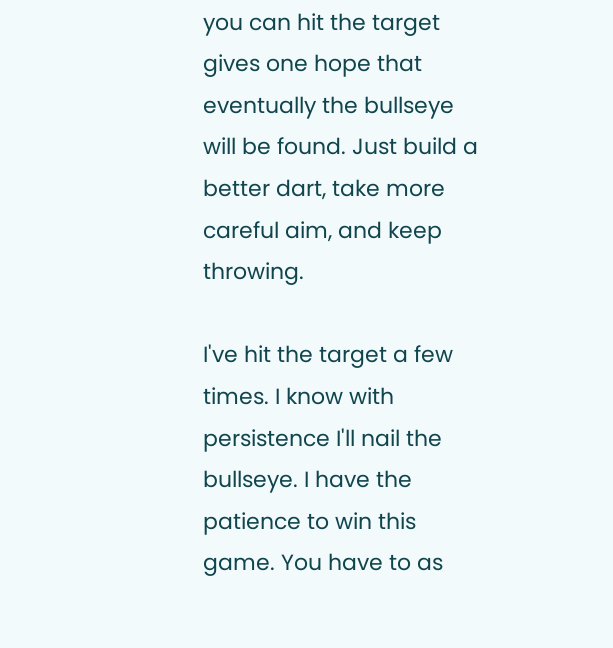you can hit the target gives one hope that eventually the bullseye will be found. Just build a better dart, take more careful aim, and keep throwing.

I've hit the target a few times. I know with persistence I'll nail the bullseye. I have the patience to win this game. You have to as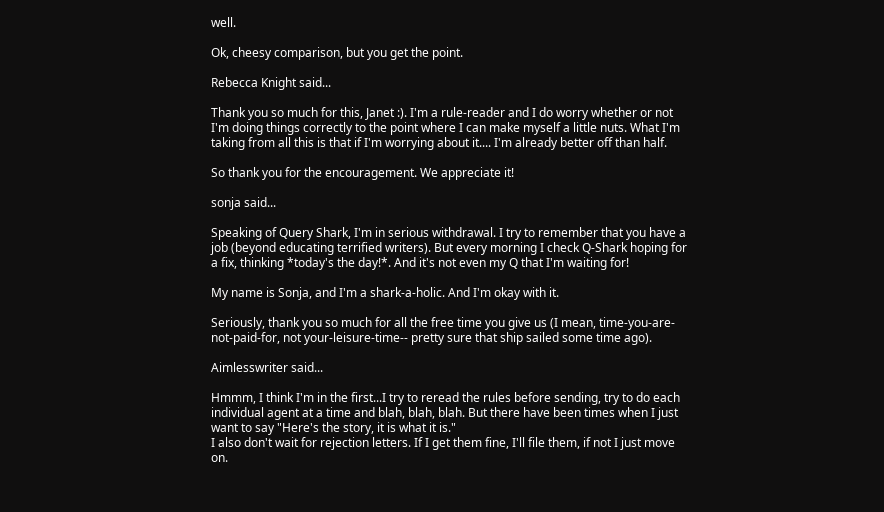well.

Ok, cheesy comparison, but you get the point.

Rebecca Knight said...

Thank you so much for this, Janet :). I'm a rule-reader and I do worry whether or not I'm doing things correctly to the point where I can make myself a little nuts. What I'm taking from all this is that if I'm worrying about it.... I'm already better off than half.

So thank you for the encouragement. We appreciate it!

sonja said...

Speaking of Query Shark, I'm in serious withdrawal. I try to remember that you have a job (beyond educating terrified writers). But every morning I check Q-Shark hoping for a fix, thinking *today's the day!*. And it's not even my Q that I'm waiting for!

My name is Sonja, and I'm a shark-a-holic. And I'm okay with it.

Seriously, thank you so much for all the free time you give us (I mean, time-you-are-not-paid-for, not your-leisure-time-- pretty sure that ship sailed some time ago).

Aimlesswriter said...

Hmmm, I think I'm in the first...I try to reread the rules before sending, try to do each individual agent at a time and blah, blah, blah. But there have been times when I just want to say "Here's the story, it is what it is."
I also don't wait for rejection letters. If I get them fine, I'll file them, if not I just move on.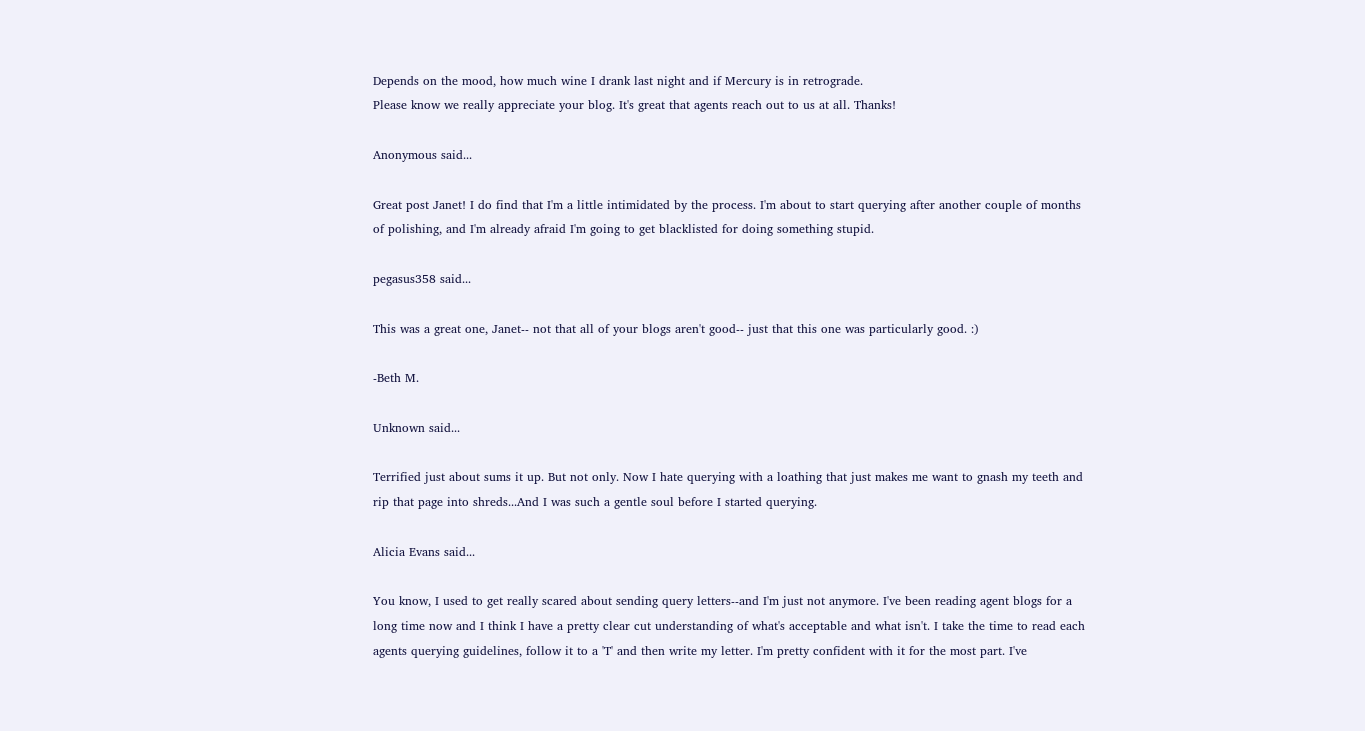Depends on the mood, how much wine I drank last night and if Mercury is in retrograde.
Please know we really appreciate your blog. It's great that agents reach out to us at all. Thanks!

Anonymous said...

Great post Janet! I do find that I'm a little intimidated by the process. I'm about to start querying after another couple of months of polishing, and I'm already afraid I'm going to get blacklisted for doing something stupid.

pegasus358 said...

This was a great one, Janet-- not that all of your blogs aren't good-- just that this one was particularly good. :)

-Beth M.

Unknown said...

Terrified just about sums it up. But not only. Now I hate querying with a loathing that just makes me want to gnash my teeth and rip that page into shreds...And I was such a gentle soul before I started querying.

Alicia Evans said...

You know, I used to get really scared about sending query letters--and I'm just not anymore. I've been reading agent blogs for a long time now and I think I have a pretty clear cut understanding of what's acceptable and what isn't. I take the time to read each agents querying guidelines, follow it to a 'T' and then write my letter. I'm pretty confident with it for the most part. I've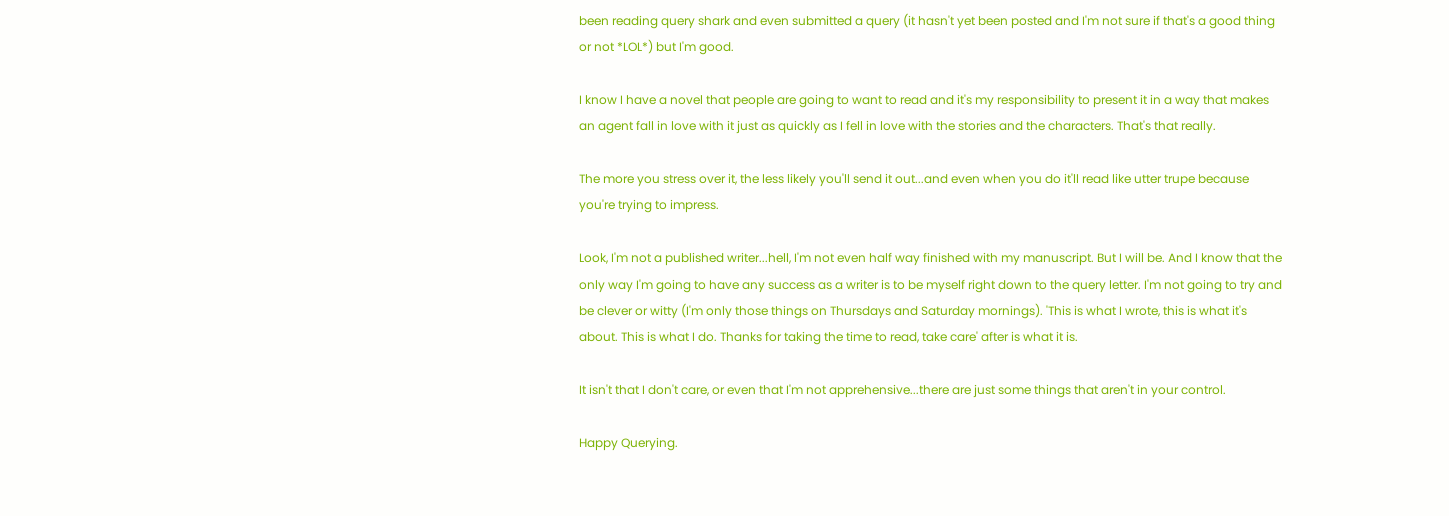been reading query shark and even submitted a query (it hasn't yet been posted and I'm not sure if that's a good thing or not *LOL*) but I'm good.

I know I have a novel that people are going to want to read and it's my responsibility to present it in a way that makes an agent fall in love with it just as quickly as I fell in love with the stories and the characters. That's that really.

The more you stress over it, the less likely you'll send it out...and even when you do it'll read like utter trupe because you're trying to impress.

Look, I'm not a published writer...hell, I'm not even half way finished with my manuscript. But I will be. And I know that the only way I'm going to have any success as a writer is to be myself right down to the query letter. I'm not going to try and be clever or witty (I'm only those things on Thursdays and Saturday mornings). 'This is what I wrote, this is what it's about. This is what I do. Thanks for taking the time to read, take care' after is what it is.

It isn't that I don't care, or even that I'm not apprehensive...there are just some things that aren't in your control.

Happy Querying.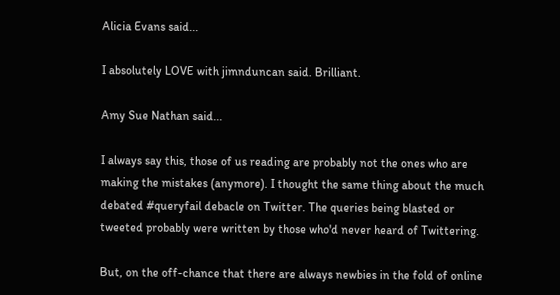Alicia Evans said...

I absolutely LOVE with jimnduncan said. Brilliant.

Amy Sue Nathan said...

I always say this, those of us reading are probably not the ones who are making the mistakes (anymore). I thought the same thing about the much debated #queryfail debacle on Twitter. The queries being blasted or tweeted probably were written by those who'd never heard of Twittering.

But, on the off-chance that there are always newbies in the fold of online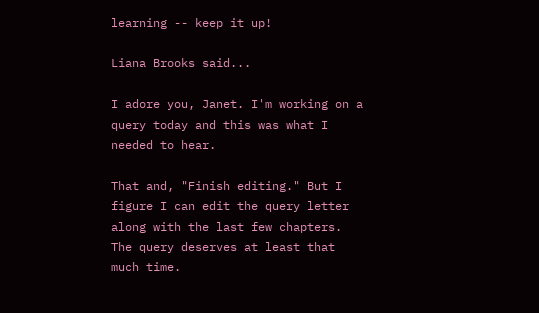learning -- keep it up!

Liana Brooks said...

I adore you, Janet. I'm working on a query today and this was what I needed to hear.

That and, "Finish editing." But I figure I can edit the query letter along with the last few chapters. The query deserves at least that much time.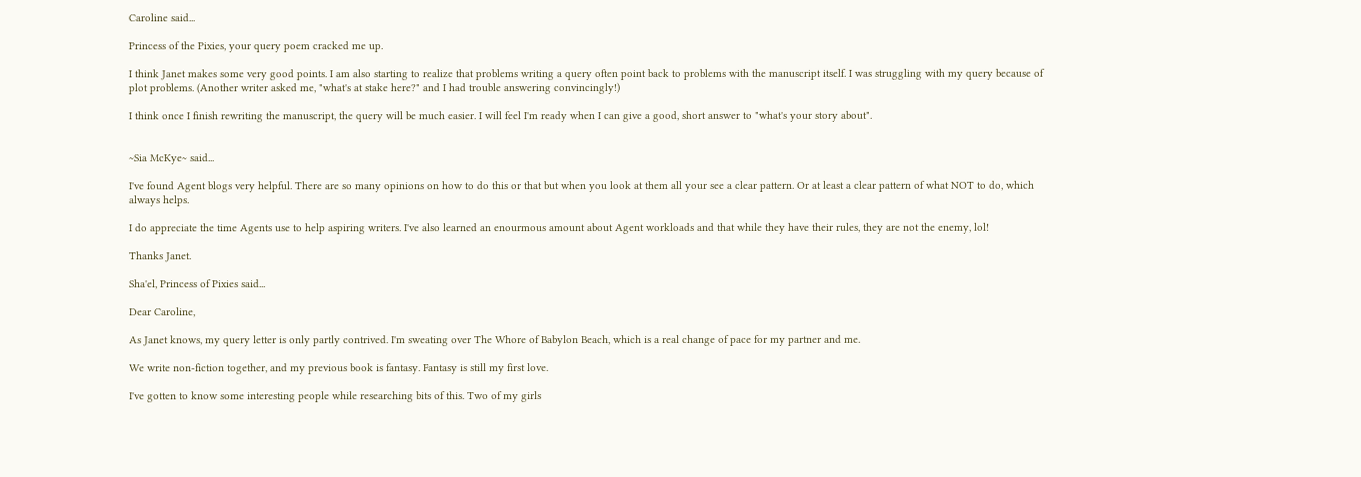Caroline said...

Princess of the Pixies, your query poem cracked me up.

I think Janet makes some very good points. I am also starting to realize that problems writing a query often point back to problems with the manuscript itself. I was struggling with my query because of plot problems. (Another writer asked me, "what's at stake here?" and I had trouble answering convincingly!)

I think once I finish rewriting the manuscript, the query will be much easier. I will feel I'm ready when I can give a good, short answer to "what's your story about".


~Sia McKye~ said...

I've found Agent blogs very helpful. There are so many opinions on how to do this or that but when you look at them all your see a clear pattern. Or at least a clear pattern of what NOT to do, which always helps.

I do appreciate the time Agents use to help aspiring writers. I've also learned an enourmous amount about Agent workloads and that while they have their rules, they are not the enemy, lol!

Thanks Janet.

Sha'el, Princess of Pixies said...

Dear Caroline,

As Janet knows, my query letter is only partly contrived. I'm sweating over The Whore of Babylon Beach, which is a real change of pace for my partner and me.

We write non-fiction together, and my previous book is fantasy. Fantasy is still my first love.

I've gotten to know some interesting people while researching bits of this. Two of my girls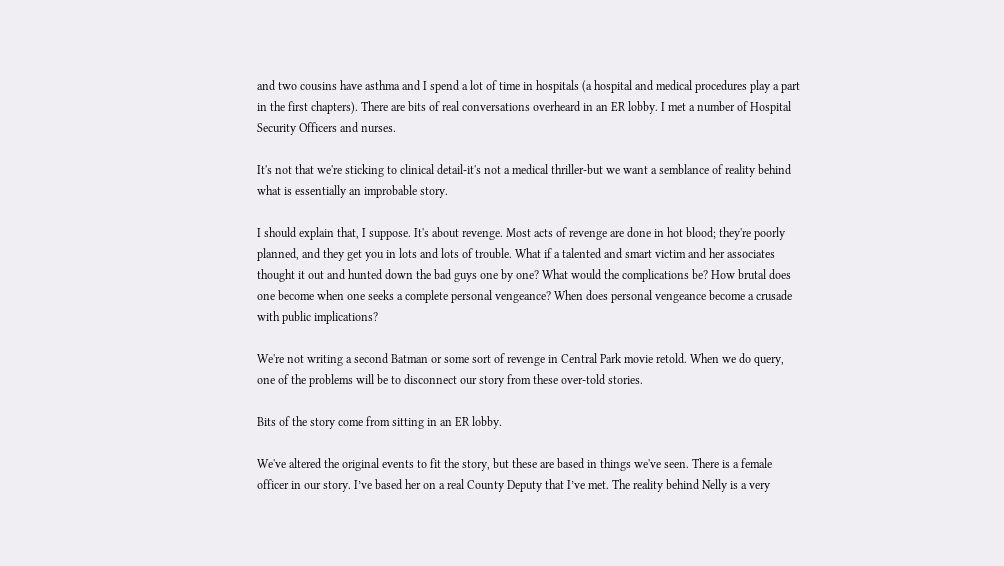and two cousins have asthma and I spend a lot of time in hospitals (a hospital and medical procedures play a part in the first chapters). There are bits of real conversations overheard in an ER lobby. I met a number of Hospital Security Officers and nurses.

It's not that we're sticking to clinical detail-it's not a medical thriller-but we want a semblance of reality behind what is essentially an improbable story.

I should explain that, I suppose. It's about revenge. Most acts of revenge are done in hot blood; they're poorly planned, and they get you in lots and lots of trouble. What if a talented and smart victim and her associates thought it out and hunted down the bad guys one by one? What would the complications be? How brutal does one become when one seeks a complete personal vengeance? When does personal vengeance become a crusade with public implications?

We're not writing a second Batman or some sort of revenge in Central Park movie retold. When we do query, one of the problems will be to disconnect our story from these over-told stories.

Bits of the story come from sitting in an ER lobby.

We've altered the original events to fit the story, but these are based in things we've seen. There is a female officer in our story. I’ve based her on a real County Deputy that I’ve met. The reality behind Nelly is a very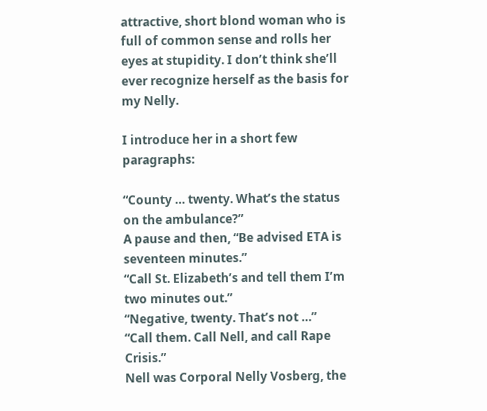attractive, short blond woman who is full of common sense and rolls her eyes at stupidity. I don’t think she’ll ever recognize herself as the basis for my Nelly.

I introduce her in a short few paragraphs:

“County … twenty. What’s the status on the ambulance?”
A pause and then, “Be advised ETA is seventeen minutes.”
“Call St. Elizabeth’s and tell them I’m two minutes out.”
“Negative, twenty. That’s not …”
“Call them. Call Nell, and call Rape Crisis.”
Nell was Corporal Nelly Vosberg, the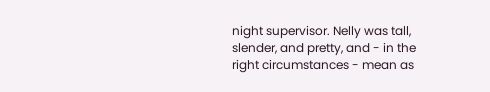night supervisor. Nelly was tall, slender, and pretty, and - in the right circumstances - mean as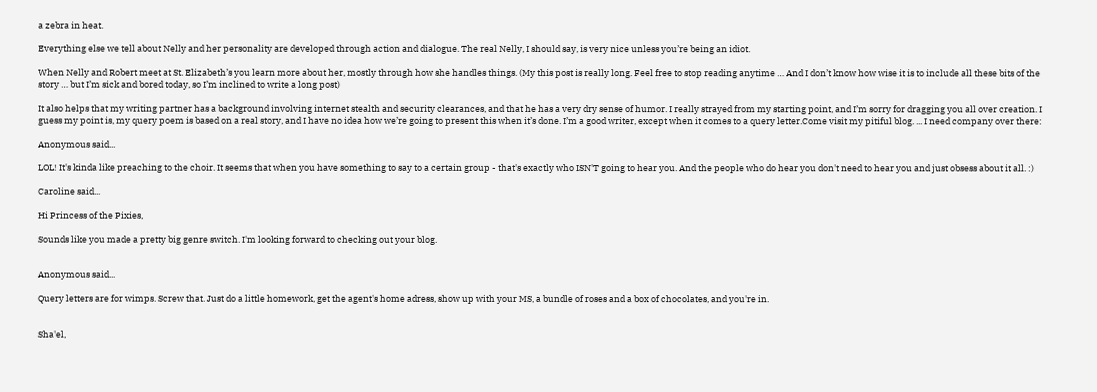a zebra in heat.

Everything else we tell about Nelly and her personality are developed through action and dialogue. The real Nelly, I should say, is very nice unless you’re being an idiot.

When Nelly and Robert meet at St. Elizabeth’s you learn more about her, mostly through how she handles things. (My this post is really long. Feel free to stop reading anytime … And I don’t know how wise it is to include all these bits of the story … but I’m sick and bored today, so I’m inclined to write a long post)

It also helps that my writing partner has a background involving internet stealth and security clearances, and that he has a very dry sense of humor. I really strayed from my starting point, and I’m sorry for dragging you all over creation. I guess my point is, my query poem is based on a real story, and I have no idea how we’re going to present this when it’s done. I’m a good writer, except when it comes to a query letter.Come visit my pitiful blog. ... I need company over there:

Anonymous said...

LOL! It's kinda like preaching to the choir. It seems that when you have something to say to a certain group - that's exactly who ISN'T going to hear you. And the people who do hear you don't need to hear you and just obsess about it all. :)

Caroline said...

Hi Princess of the Pixies,

Sounds like you made a pretty big genre switch. I'm looking forward to checking out your blog.


Anonymous said...

Query letters are for wimps. Screw that. Just do a little homework, get the agent's home adress, show up with your MS, a bundle of roses and a box of chocolates, and you're in.


Sha'el,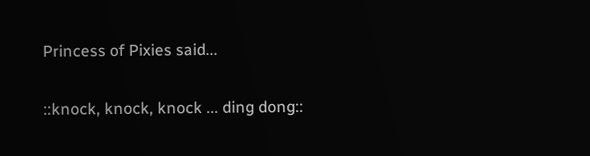Princess of Pixies said...

::knock, knock, knock ... ding dong::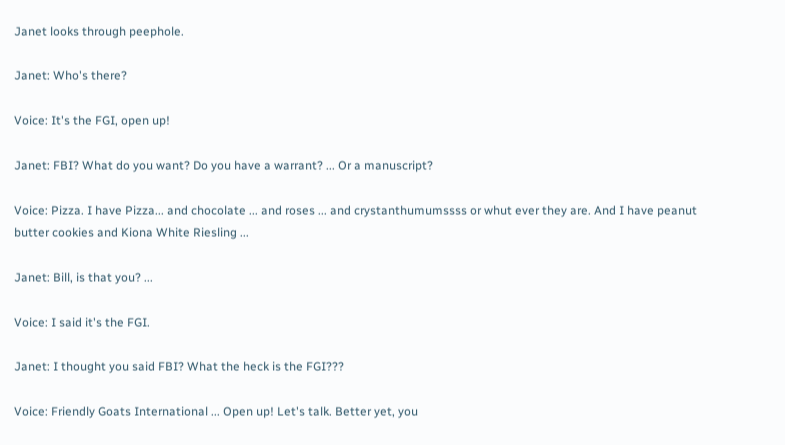Janet looks through peephole.

Janet: Who's there?

Voice: It's the FGI, open up!

Janet: FBI? What do you want? Do you have a warrant? ... Or a manuscript?

Voice: Pizza. I have Pizza... and chocolate ... and roses ... and crystanthumumssss or whut ever they are. And I have peanut butter cookies and Kiona White Riesling ...

Janet: Bill, is that you? ...

Voice: I said it's the FGI.

Janet: I thought you said FBI? What the heck is the FGI???

Voice: Friendly Goats International ... Open up! Let's talk. Better yet, you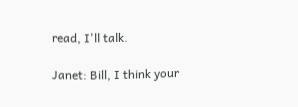read, I'll talk.

Janet: Bill, I think your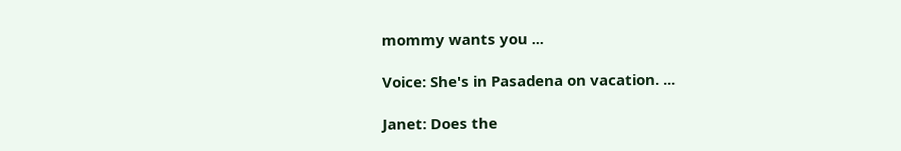mommy wants you ...

Voice: She's in Pasadena on vacation. ...

Janet: Does the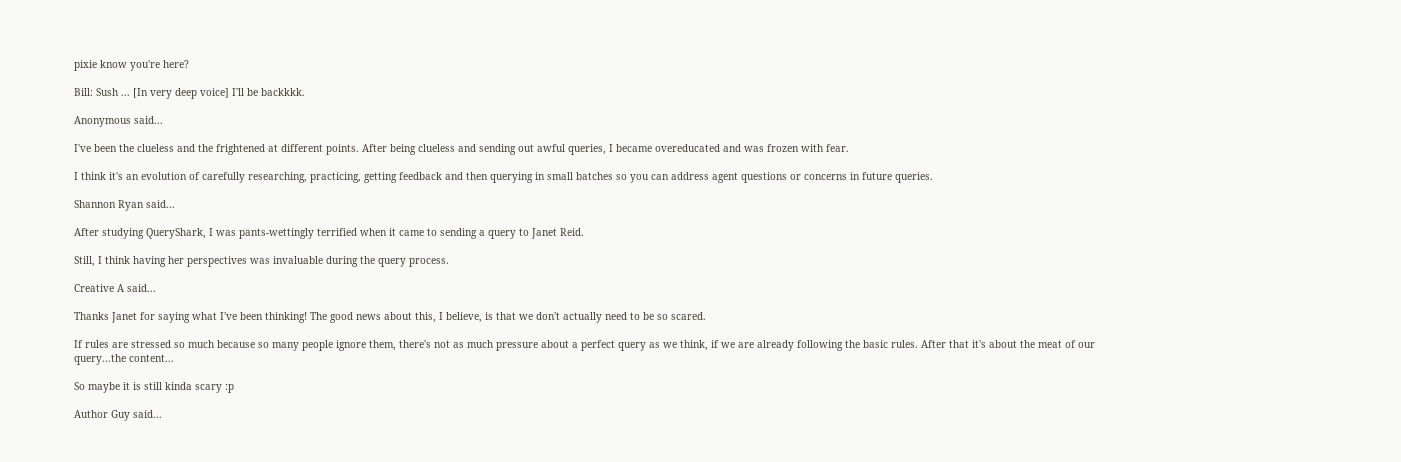pixie know you're here?

Bill: Sush ... [In very deep voice] I'll be backkkk.

Anonymous said...

I've been the clueless and the frightened at different points. After being clueless and sending out awful queries, I became overeducated and was frozen with fear.

I think it's an evolution of carefully researching, practicing, getting feedback and then querying in small batches so you can address agent questions or concerns in future queries.

Shannon Ryan said...

After studying QueryShark, I was pants-wettingly terrified when it came to sending a query to Janet Reid.

Still, I think having her perspectives was invaluable during the query process.

Creative A said...

Thanks Janet for saying what I've been thinking! The good news about this, I believe, is that we don't actually need to be so scared.

If rules are stressed so much because so many people ignore them, there's not as much pressure about a perfect query as we think, if we are already following the basic rules. After that it's about the meat of our query...the content...

So maybe it is still kinda scary :p

Author Guy said...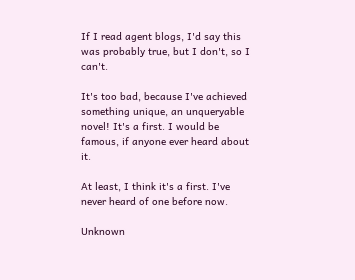If I read agent blogs, I'd say this was probably true, but I don't, so I can't.

It's too bad, because I've achieved something unique, an unqueryable novel! It's a first. I would be famous, if anyone ever heard about it.

At least, I think it's a first. I've never heard of one before now.

Unknown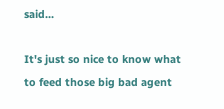said...

It's just so nice to know what to feed those big bad agent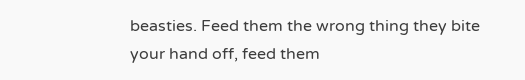beasties. Feed them the wrong thing they bite your hand off, feed them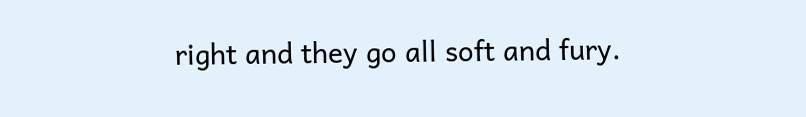right and they go all soft and fury.